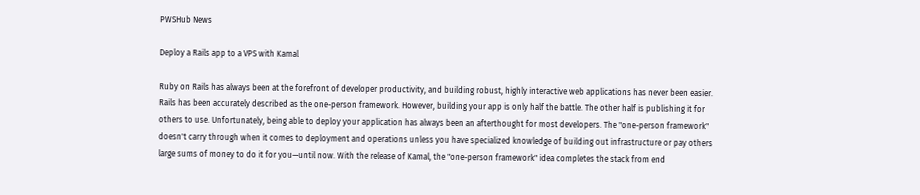PWSHub News

Deploy a Rails app to a VPS with Kamal

Ruby on Rails has always been at the forefront of developer productivity, and building robust, highly interactive web applications has never been easier. Rails has been accurately described as the one-person framework. However, building your app is only half the battle. The other half is publishing it for others to use. Unfortunately, being able to deploy your application has always been an afterthought for most developers. The "one-person framework" doesn't carry through when it comes to deployment and operations unless you have specialized knowledge of building out infrastructure or pay others large sums of money to do it for you—until now. With the release of Kamal, the "one-person framework" idea completes the stack from end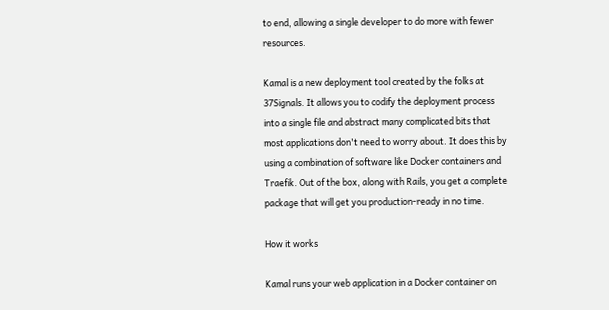to end, allowing a single developer to do more with fewer resources.

Kamal is a new deployment tool created by the folks at 37Signals. It allows you to codify the deployment process into a single file and abstract many complicated bits that most applications don't need to worry about. It does this by using a combination of software like Docker containers and Traefik. Out of the box, along with Rails, you get a complete package that will get you production-ready in no time.

How it works

Kamal runs your web application in a Docker container on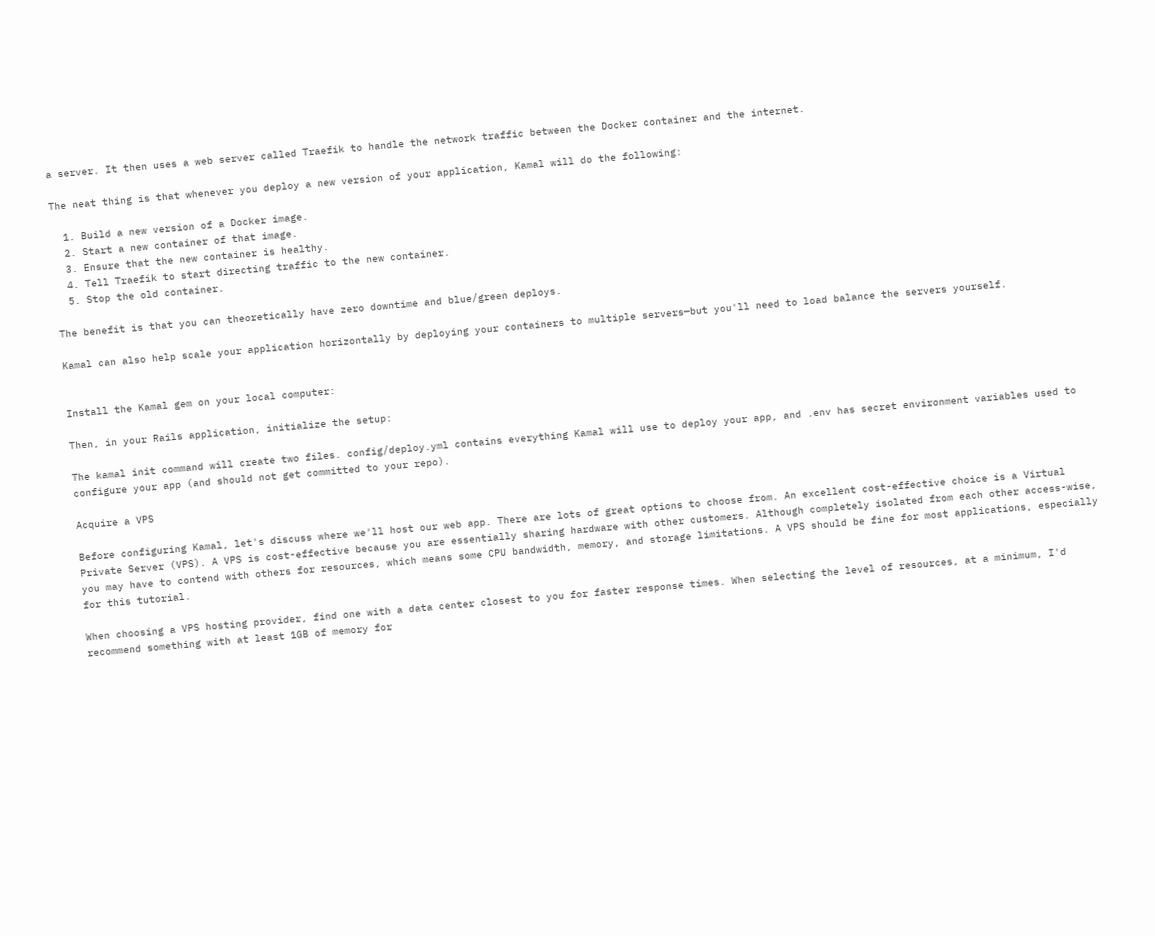a server. It then uses a web server called Traefik to handle the network traffic between the Docker container and the internet.

The neat thing is that whenever you deploy a new version of your application, Kamal will do the following:

  1. Build a new version of a Docker image.
  2. Start a new container of that image.
  3. Ensure that the new container is healthy.
  4. Tell Traefik to start directing traffic to the new container.
  5. Stop the old container.

The benefit is that you can theoretically have zero downtime and blue/green deploys.

Kamal can also help scale your application horizontally by deploying your containers to multiple servers—but you'll need to load balance the servers yourself.


Install the Kamal gem on your local computer:

Then, in your Rails application, initialize the setup:

The kamal init command will create two files. config/deploy.yml contains everything Kamal will use to deploy your app, and .env has secret environment variables used to configure your app (and should not get committed to your repo).

Acquire a VPS

Before configuring Kamal, let's discuss where we'll host our web app. There are lots of great options to choose from. An excellent cost-effective choice is a Virtual Private Server (VPS). A VPS is cost-effective because you are essentially sharing hardware with other customers. Although completely isolated from each other access-wise, you may have to contend with others for resources, which means some CPU bandwidth, memory, and storage limitations. A VPS should be fine for most applications, especially for this tutorial.

When choosing a VPS hosting provider, find one with a data center closest to you for faster response times. When selecting the level of resources, at a minimum, I'd recommend something with at least 1GB of memory for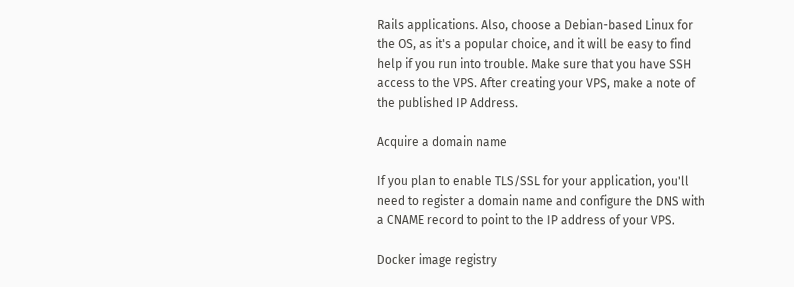Rails applications. Also, choose a Debian-based Linux for the OS, as it's a popular choice, and it will be easy to find help if you run into trouble. Make sure that you have SSH access to the VPS. After creating your VPS, make a note of the published IP Address.

Acquire a domain name

If you plan to enable TLS/SSL for your application, you'll need to register a domain name and configure the DNS with a CNAME record to point to the IP address of your VPS.

Docker image registry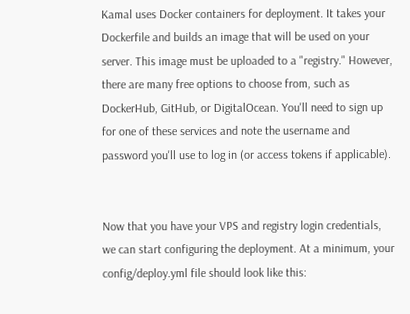Kamal uses Docker containers for deployment. It takes your Dockerfile and builds an image that will be used on your server. This image must be uploaded to a "registry." However, there are many free options to choose from, such as DockerHub, GitHub, or DigitalOcean. You'll need to sign up for one of these services and note the username and password you'll use to log in (or access tokens if applicable).


Now that you have your VPS and registry login credentials, we can start configuring the deployment. At a minimum, your config/deploy.yml file should look like this: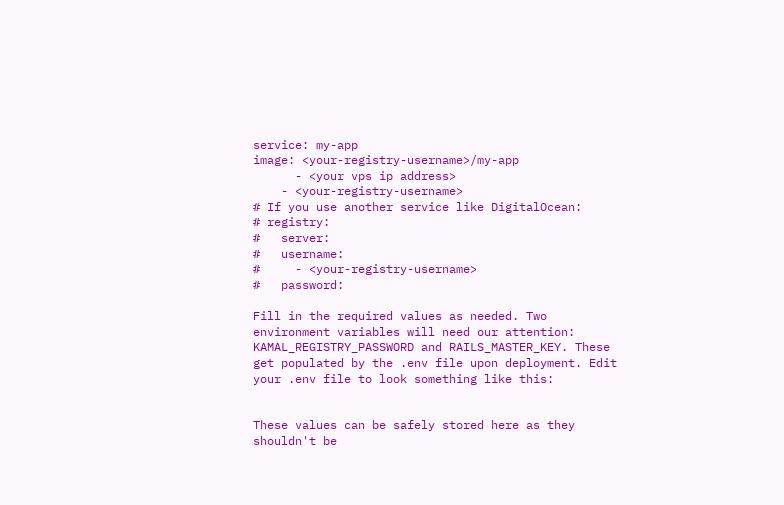service: my-app
image: <your-registry-username>/my-app
      - <your vps ip address>
    - <your-registry-username>
# If you use another service like DigitalOcean:
# registry:
#   server:
#   username:
#     - <your-registry-username>
#   password:

Fill in the required values as needed. Two environment variables will need our attention: KAMAL_REGISTRY_PASSWORD and RAILS_MASTER_KEY. These get populated by the .env file upon deployment. Edit your .env file to look something like this:


These values can be safely stored here as they shouldn't be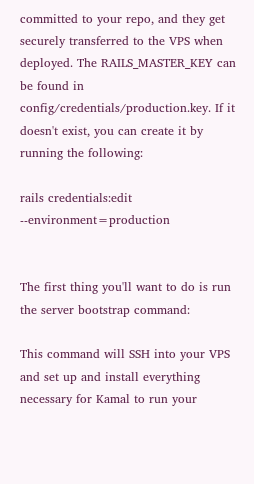committed to your repo, and they get securely transferred to the VPS when deployed. The RAILS_MASTER_KEY can be found in config/credentials/production.key. If it doesn't exist, you can create it by running the following:

rails credentials:edit --environment=production


The first thing you'll want to do is run the server bootstrap command:

This command will SSH into your VPS and set up and install everything necessary for Kamal to run your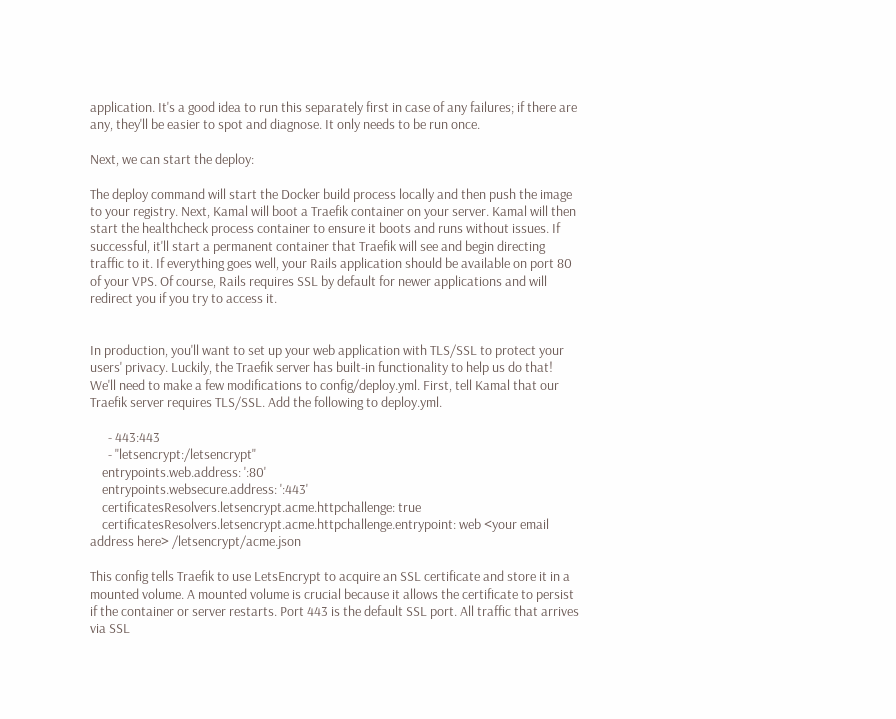application. It's a good idea to run this separately first in case of any failures; if there are any, they'll be easier to spot and diagnose. It only needs to be run once.

Next, we can start the deploy:

The deploy command will start the Docker build process locally and then push the image to your registry. Next, Kamal will boot a Traefik container on your server. Kamal will then start the healthcheck process container to ensure it boots and runs without issues. If successful, it'll start a permanent container that Traefik will see and begin directing traffic to it. If everything goes well, your Rails application should be available on port 80 of your VPS. Of course, Rails requires SSL by default for newer applications and will redirect you if you try to access it.


In production, you'll want to set up your web application with TLS/SSL to protect your users' privacy. Luckily, the Traefik server has built-in functionality to help us do that! We'll need to make a few modifications to config/deploy.yml. First, tell Kamal that our Traefik server requires TLS/SSL. Add the following to deploy.yml.

      - 443:443
      - "letsencrypt:/letsencrypt"
    entrypoints.web.address: ':80'
    entrypoints.websecure.address: ':443'
    certificatesResolvers.letsencrypt.acme.httpchallenge: true
    certificatesResolvers.letsencrypt.acme.httpchallenge.entrypoint: web <your email address here> /letsencrypt/acme.json

This config tells Traefik to use LetsEncrypt to acquire an SSL certificate and store it in a mounted volume. A mounted volume is crucial because it allows the certificate to persist if the container or server restarts. Port 443 is the default SSL port. All traffic that arrives via SSL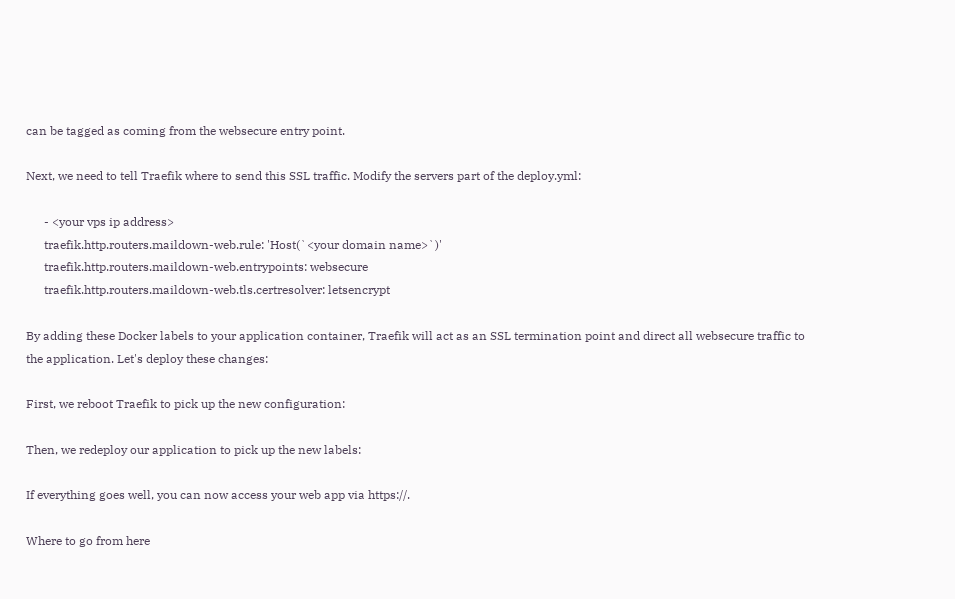can be tagged as coming from the websecure entry point.

Next, we need to tell Traefik where to send this SSL traffic. Modify the servers part of the deploy.yml:

      - <your vps ip address>
      traefik.http.routers.maildown-web.rule: 'Host(`<your domain name>`)'
      traefik.http.routers.maildown-web.entrypoints: websecure
      traefik.http.routers.maildown-web.tls.certresolver: letsencrypt

By adding these Docker labels to your application container, Traefik will act as an SSL termination point and direct all websecure traffic to the application. Let's deploy these changes:

First, we reboot Traefik to pick up the new configuration:

Then, we redeploy our application to pick up the new labels:

If everything goes well, you can now access your web app via https://.

Where to go from here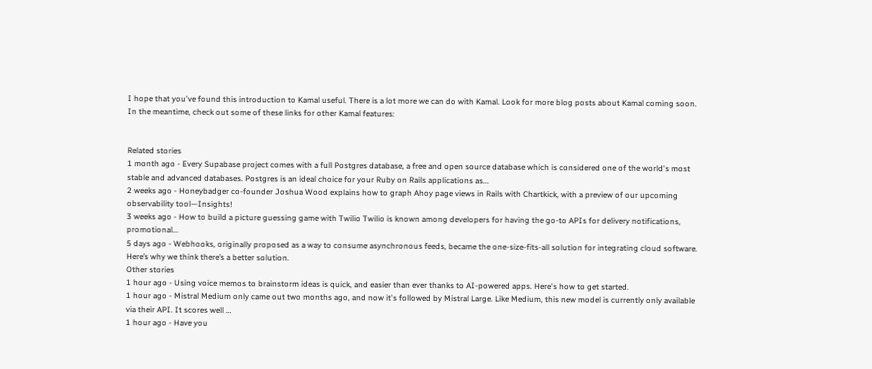I hope that you've found this introduction to Kamal useful. There is a lot more we can do with Kamal. Look for more blog posts about Kamal coming soon. In the meantime, check out some of these links for other Kamal features:


Related stories
1 month ago - Every Supabase project comes with a full Postgres database, a free and open source database which is considered one of the world's most stable and advanced databases. Postgres is an ideal choice for your Ruby on Rails applications as...
2 weeks ago - Honeybadger co-founder Joshua Wood explains how to graph Ahoy page views in Rails with Chartkick, with a preview of our upcoming observability tool—Insights!
3 weeks ago - How to build a picture guessing game with Twilio Twilio is known among developers for having the go-to APIs for delivery notifications, promotional...
5 days ago - Webhooks, originally proposed as a way to consume asynchronous feeds, became the one-size-fits-all solution for integrating cloud software. Here’s why we think there’s a better solution.
Other stories
1 hour ago - Using voice memos to brainstorm ideas is quick, and easier than ever thanks to AI-powered apps. Here's how to get started.
1 hour ago - Mistral Medium only came out two months ago, and now it's followed by Mistral Large. Like Medium, this new model is currently only available via their API. It scores well …
1 hour ago - Have you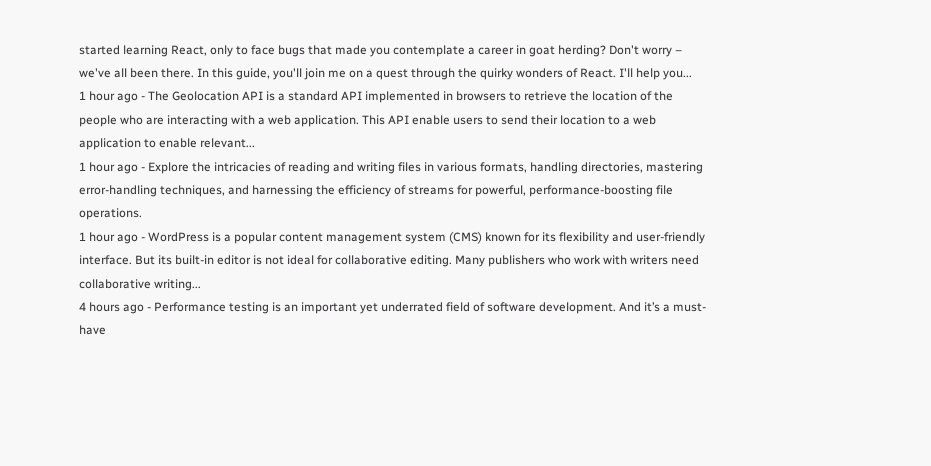started learning React, only to face bugs that made you contemplate a career in goat herding? Don't worry – we've all been there. In this guide, you'll join me on a quest through the quirky wonders of React. I'll help you...
1 hour ago - The Geolocation API is a standard API implemented in browsers to retrieve the location of the people who are interacting with a web application. This API enable users to send their location to a web application to enable relevant...
1 hour ago - Explore the intricacies of reading and writing files in various formats, handling directories, mastering error-handling techniques, and harnessing the efficiency of streams for powerful, performance-boosting file operations.
1 hour ago - WordPress is a popular content management system (CMS) known for its flexibility and user-friendly interface. But its built-in editor is not ideal for collaborative editing. Many publishers who work with writers need collaborative writing...
4 hours ago - Performance testing is an important yet underrated field of software development. And it’s a must-have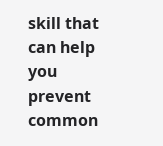skill that can help you prevent common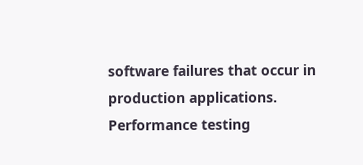software failures that occur in production applications. Performance testing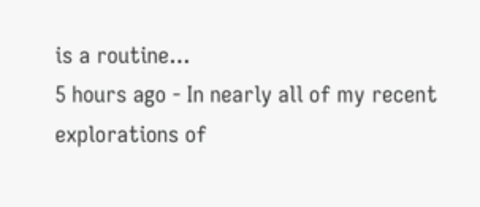is a routine...
5 hours ago - In nearly all of my recent explorations of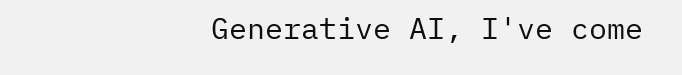Generative AI, I've come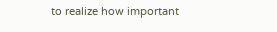to realize how important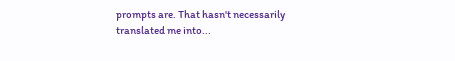prompts are. That hasn't necessarily translated me into...